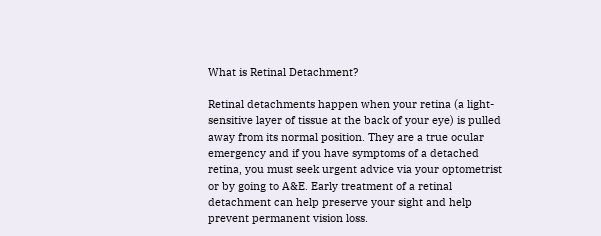What is Retinal Detachment?

Retinal detachments happen when your retina (a light-sensitive layer of tissue at the back of your eye) is pulled away from its normal position. They are a true ocular emergency and if you have symptoms of a detached retina, you must seek urgent advice via your optometrist or by going to A&E. Early treatment of a retinal detachment can help preserve your sight and help prevent permanent vision loss.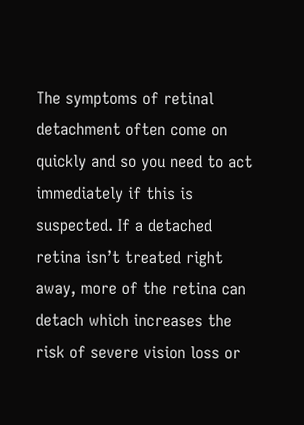The symptoms of retinal detachment often come on quickly and so you need to act immediately if this is suspected. If a detached retina isn’t treated right away, more of the retina can detach which increases the risk of severe vision loss or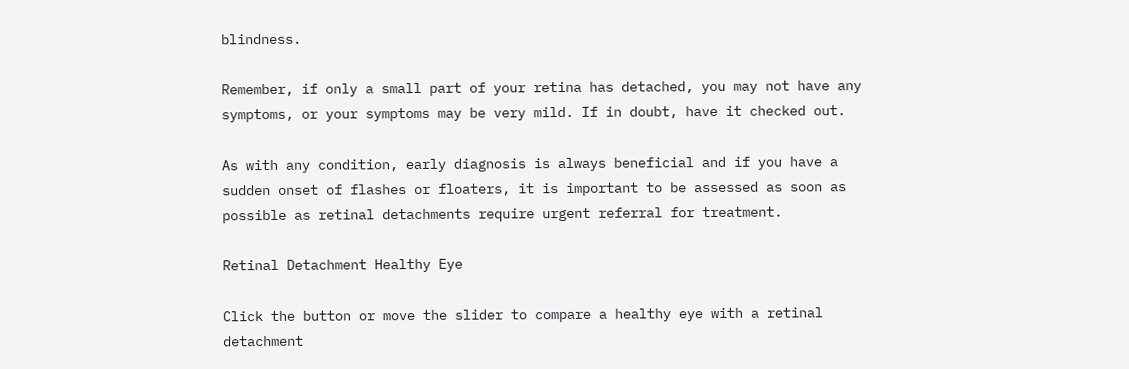blindness.

Remember, if only a small part of your retina has detached, you may not have any symptoms, or your symptoms may be very mild. If in doubt, have it checked out.

As with any condition, early diagnosis is always beneficial and if you have a sudden onset of flashes or floaters, it is important to be assessed as soon as possible as retinal detachments require urgent referral for treatment.

Retinal Detachment Healthy Eye

Click the button or move the slider to compare a healthy eye with a retinal detachment